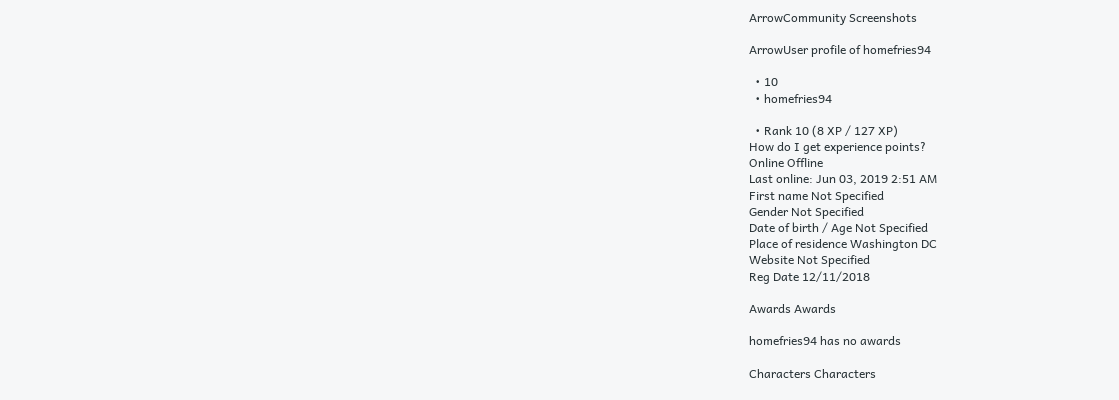ArrowCommunity Screenshots

ArrowUser profile of homefries94

  • 10
  • homefries94

  • Rank 10 (8 XP / 127 XP)
How do I get experience points?
Online Offline
Last online: Jun 03, 2019 2:51 AM
First name Not Specified
Gender Not Specified
Date of birth / Age Not Specified
Place of residence Washington DC
Website Not Specified
Reg Date 12/11/2018

Awards Awards

homefries94 has no awards

Characters Characters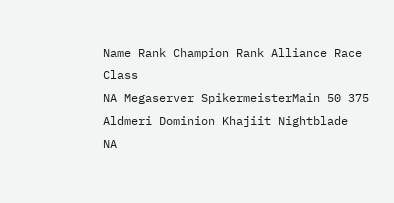Name Rank Champion Rank Alliance Race Class
NA Megaserver SpikermeisterMain 50 375 Aldmeri Dominion Khajiit Nightblade
NA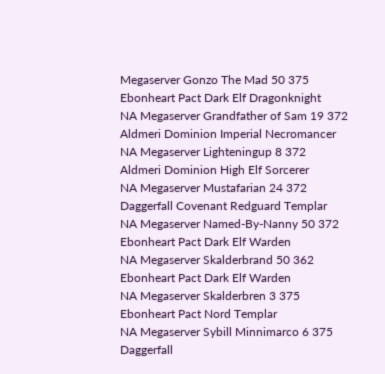Megaserver Gonzo The Mad 50 375 Ebonheart Pact Dark Elf Dragonknight
NA Megaserver Grandfather of Sam 19 372 Aldmeri Dominion Imperial Necromancer
NA Megaserver Lighteningup 8 372 Aldmeri Dominion High Elf Sorcerer
NA Megaserver Mustafarian 24 372 Daggerfall Covenant Redguard Templar
NA Megaserver Named-By-Nanny 50 372 Ebonheart Pact Dark Elf Warden
NA Megaserver Skalderbrand 50 362 Ebonheart Pact Dark Elf Warden
NA Megaserver Skalderbren 3 375 Ebonheart Pact Nord Templar
NA Megaserver Sybill Minnimarco 6 375 Daggerfall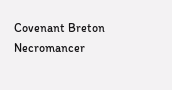Covenant Breton Necromancer